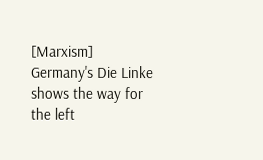[Marxism] Germany's Die Linke shows the way for the left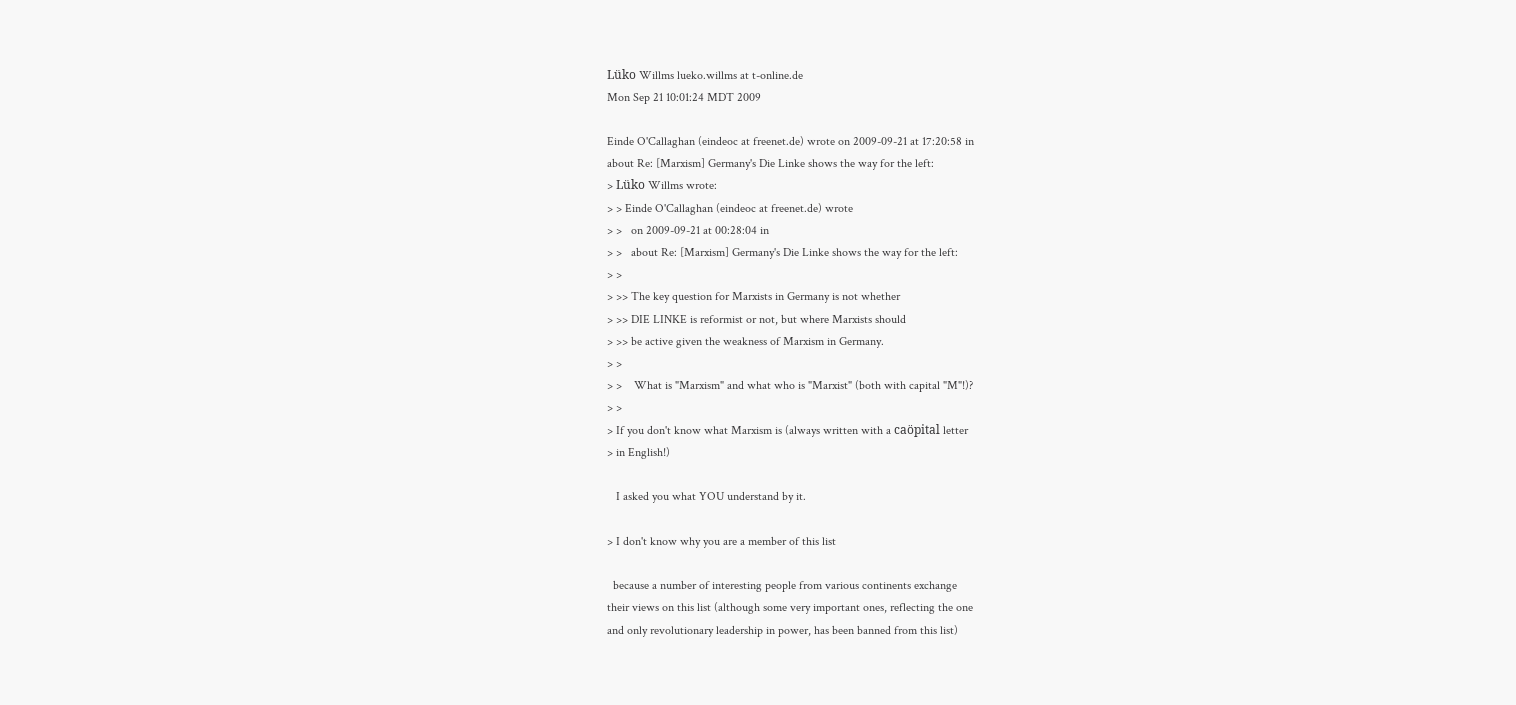Lüko Willms lueko.willms at t-online.de
Mon Sep 21 10:01:24 MDT 2009

Einde O'Callaghan (eindeoc at freenet.de) wrote on 2009-09-21 at 17:20:58 in
about Re: [Marxism] Germany's Die Linke shows the way for the left:
> Lüko Willms wrote:
> > Einde O'Callaghan (eindeoc at freenet.de) wrote
> >   on 2009-09-21 at 00:28:04 in
> >   about Re: [Marxism] Germany's Die Linke shows the way for the left:
> >
> >> The key question for Marxists in Germany is not whether
> >> DIE LINKE is reformist or not, but where Marxists should
> >> be active given the weakness of Marxism in Germany.
> >
> >    What is "Marxism" and what who is "Marxist" (both with capital "M"!)?
> >
> If you don't know what Marxism is (always written with a caöpital letter
> in English!)

   I asked you what YOU understand by it.

> I don't know why you are a member of this list

  because a number of interesting people from various continents exchange
their views on this list (although some very important ones, reflecting the one
and only revolutionary leadership in power, has been banned from this list)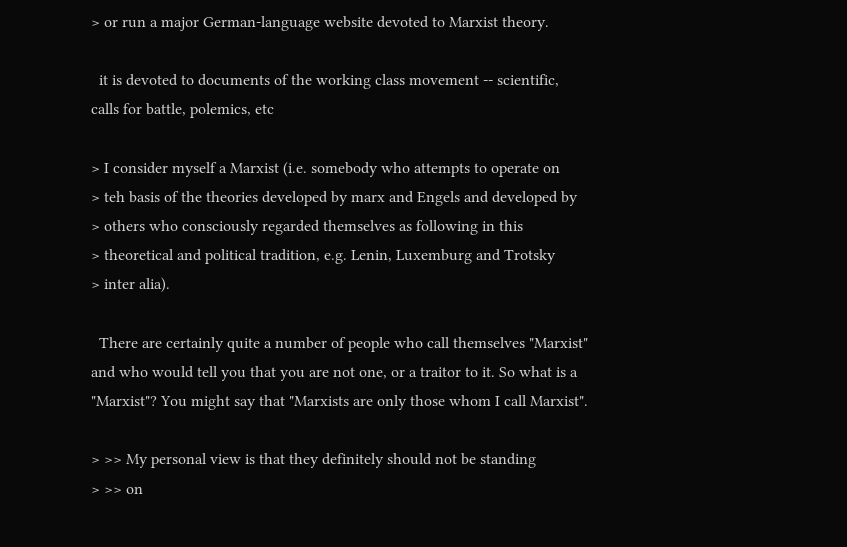> or run a major German-language website devoted to Marxist theory.

  it is devoted to documents of the working class movement -- scientific,
calls for battle, polemics, etc

> I consider myself a Marxist (i.e. somebody who attempts to operate on
> teh basis of the theories developed by marx and Engels and developed by
> others who consciously regarded themselves as following in this
> theoretical and political tradition, e.g. Lenin, Luxemburg and Trotsky
> inter alia).

  There are certainly quite a number of people who call themselves "Marxist"
and who would tell you that you are not one, or a traitor to it. So what is a
"Marxist"? You might say that "Marxists are only those whom I call Marxist".

> >> My personal view is that they definitely should not be standing
> >> on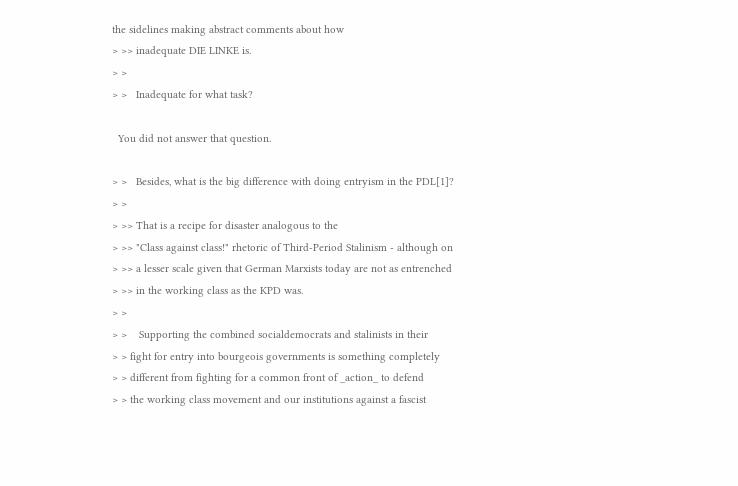the sidelines making abstract comments about how
> >> inadequate DIE LINKE is.
> >
> >   Inadequate for what task?

  You did not answer that question.

> >   Besides, what is the big difference with doing entryism in the PDL[1]?
> >
> >> That is a recipe for disaster analogous to the
> >> "Class against class!" rhetoric of Third-Period Stalinism - although on
> >> a lesser scale given that German Marxists today are not as entrenched
> >> in the working class as the KPD was.
> >
> >    Supporting the combined socialdemocrats and stalinists in their
> > fight for entry into bourgeois governments is something completely
> > different from fighting for a common front of _action_ to defend
> > the working class movement and our institutions against a fascist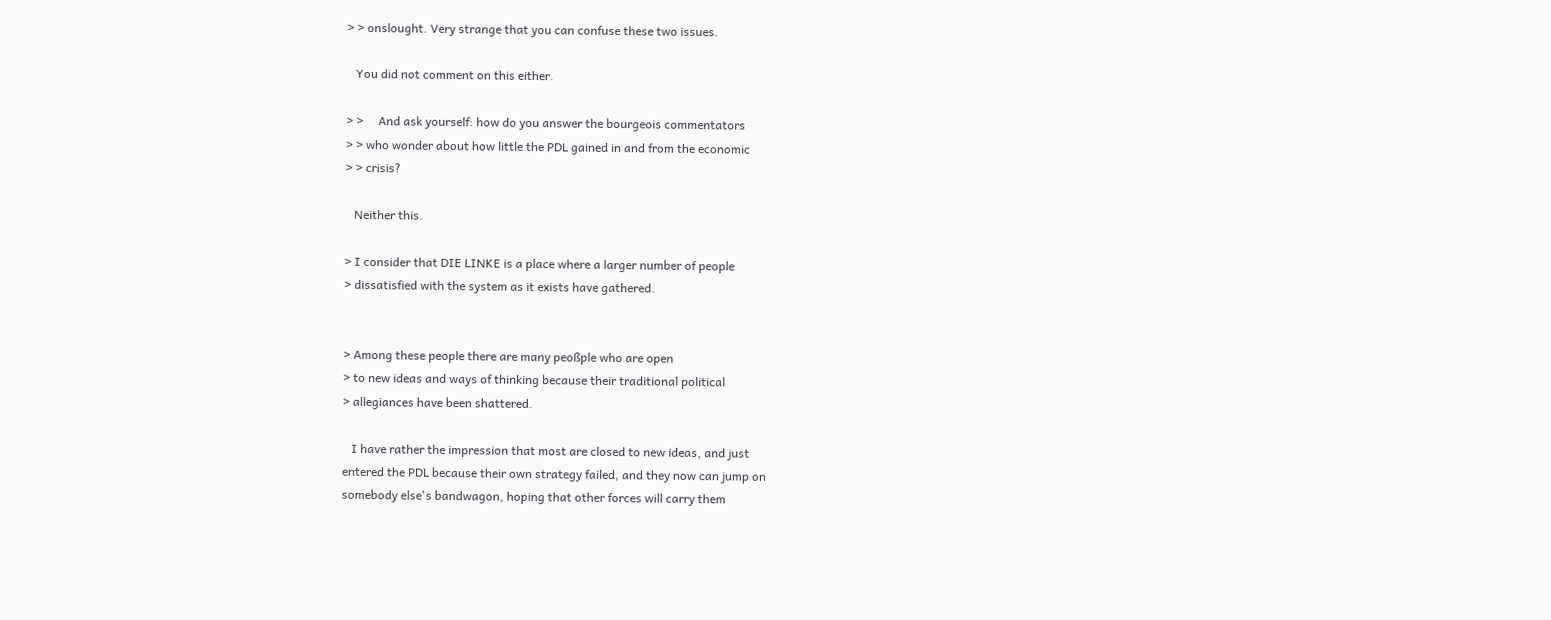> > onslought. Very strange that you can confuse these two issues.

   You did not comment on this either.

> >     And ask yourself: how do you answer the bourgeois commentators
> > who wonder about how little the PDL gained in and from the economic
> > crisis?

   Neither this.

> I consider that DIE LINKE is a place where a larger number of people
> dissatisfied with the system as it exists have gathered.


> Among these people there are many peoßple who are open
> to new ideas and ways of thinking because their traditional political
> allegiances have been shattered.

   I have rather the impression that most are closed to new ideas, and just
entered the PDL because their own strategy failed, and they now can jump on
somebody else's bandwagon, hoping that other forces will carry them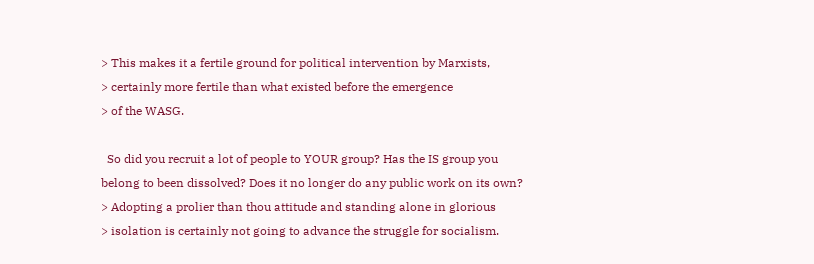> This makes it a fertile ground for political intervention by Marxists,
> certainly more fertile than what existed before the emergence
> of the WASG.

  So did you recruit a lot of people to YOUR group? Has the IS group you
belong to been dissolved? Does it no longer do any public work on its own?
> Adopting a prolier than thou attitude and standing alone in glorious
> isolation is certainly not going to advance the struggle for socialism.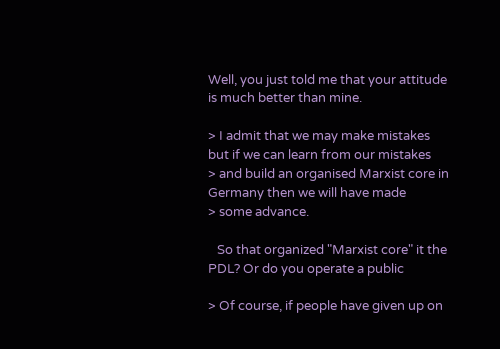Well, you just told me that your attitude is much better than mine.

> I admit that we may make mistakes but if we can learn from our mistakes
> and build an organised Marxist core in Germany then we will have made
> some advance.

   So that organized "Marxist core" it the PDL? Or do you operate a public

> Of course, if people have given up on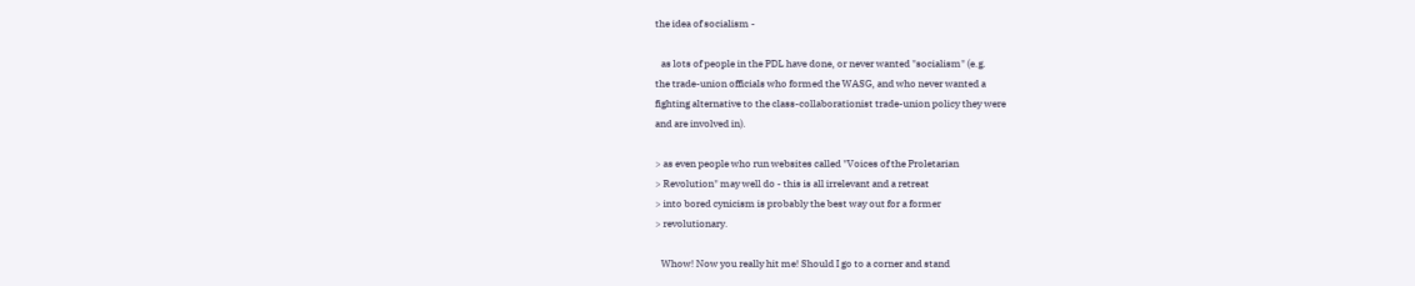the idea of socialism -

   as lots of people in the PDL have done, or never wanted "socialism" (e.g.
the trade-union officials who formed the WASG, and who never wanted a
fighting alternative to the class-collaborationist trade-union policy they were
and are involved in).

> as even people who run websites called "Voices of the Proletarian
> Revolution" may well do - this is all irrelevant and a retreat
> into bored cynicism is probably the best way out for a former
> revolutionary.

   Whow! Now you really hit me! Should I go to a corner and stand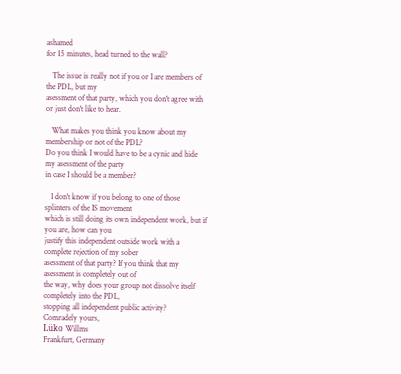ashamed
for 15 minutes, head turned to the wall?

   The issue is really not if you or I are members of the PDL, but my
asessment of that party, which you don't agree with or just don't like to hear.

   What makes you think you know about my membership or not of the PDL?
Do you think I would have to be a cynic and hide my asessment of the party
in case I should be a member?

   I don't know if you belong to one of those splinters of the IS movement
which is still doing its own independent work, but if you are, how can you
justify this independent outside work with a complete rejection of my sober
asessment of that party? If you think that my asessment is completely out of
the way, why does your group not dissolve itself completely into the PDL,
stopping all independent public activity?
Comradely yours,
Lüko Willms
Frankfurt, Germany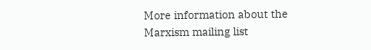More information about the Marxism mailing list